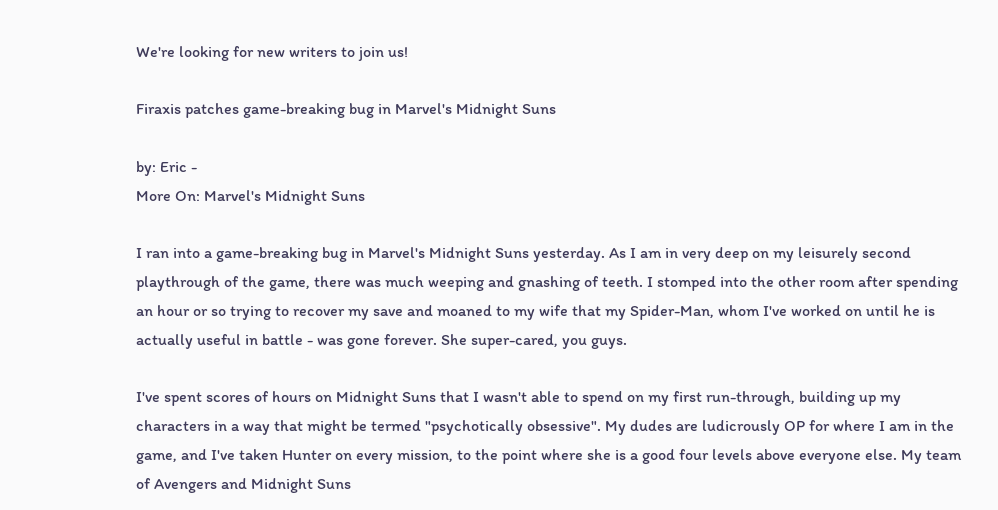We're looking for new writers to join us!

Firaxis patches game-breaking bug in Marvel's Midnight Suns

by: Eric -
More On: Marvel's Midnight Suns

I ran into a game-breaking bug in Marvel's Midnight Suns yesterday. As I am in very deep on my leisurely second playthrough of the game, there was much weeping and gnashing of teeth. I stomped into the other room after spending an hour or so trying to recover my save and moaned to my wife that my Spider-Man, whom I've worked on until he is actually useful in battle - was gone forever. She super-cared, you guys.

I've spent scores of hours on Midnight Suns that I wasn't able to spend on my first run-through, building up my characters in a way that might be termed "psychotically obsessive". My dudes are ludicrously OP for where I am in the game, and I've taken Hunter on every mission, to the point where she is a good four levels above everyone else. My team of Avengers and Midnight Suns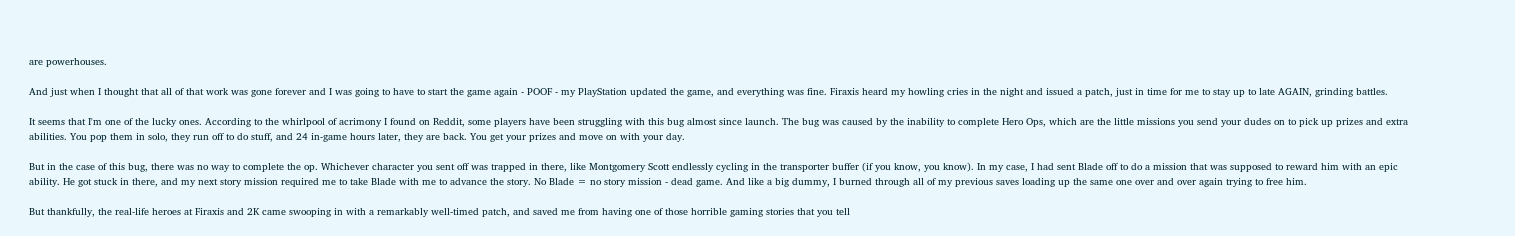are powerhouses.

And just when I thought that all of that work was gone forever and I was going to have to start the game again - POOF - my PlayStation updated the game, and everything was fine. Firaxis heard my howling cries in the night and issued a patch, just in time for me to stay up to late AGAIN, grinding battles.

It seems that I'm one of the lucky ones. According to the whirlpool of acrimony I found on Reddit, some players have been struggling with this bug almost since launch. The bug was caused by the inability to complete Hero Ops, which are the little missions you send your dudes on to pick up prizes and extra abilities. You pop them in solo, they run off to do stuff, and 24 in-game hours later, they are back. You get your prizes and move on with your day.

But in the case of this bug, there was no way to complete the op. Whichever character you sent off was trapped in there, like Montgomery Scott endlessly cycling in the transporter buffer (if you know, you know). In my case, I had sent Blade off to do a mission that was supposed to reward him with an epic ability. He got stuck in there, and my next story mission required me to take Blade with me to advance the story. No Blade = no story mission - dead game. And like a big dummy, I burned through all of my previous saves loading up the same one over and over again trying to free him.

But thankfully, the real-life heroes at Firaxis and 2K came swooping in with a remarkably well-timed patch, and saved me from having one of those horrible gaming stories that you tell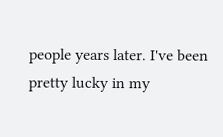people years later. I've been pretty lucky in my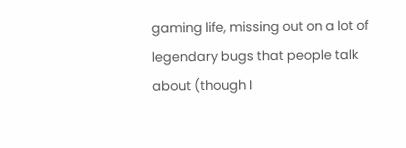gaming life, missing out on a lot of legendary bugs that people talk about (though I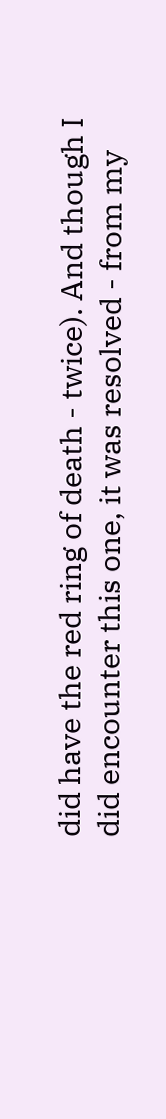did have the red ring of death - twice). And though I did encounter this one, it was resolved - from my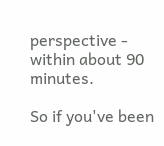perspective - within about 90 minutes.

So if you've been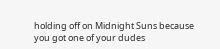holding off on Midnight Suns because you got one of your dudes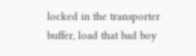locked in the transporter buffer, load that bad boy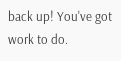back up! You've got work to do.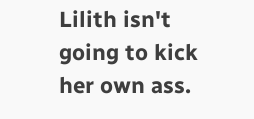Lilith isn't going to kick her own ass.